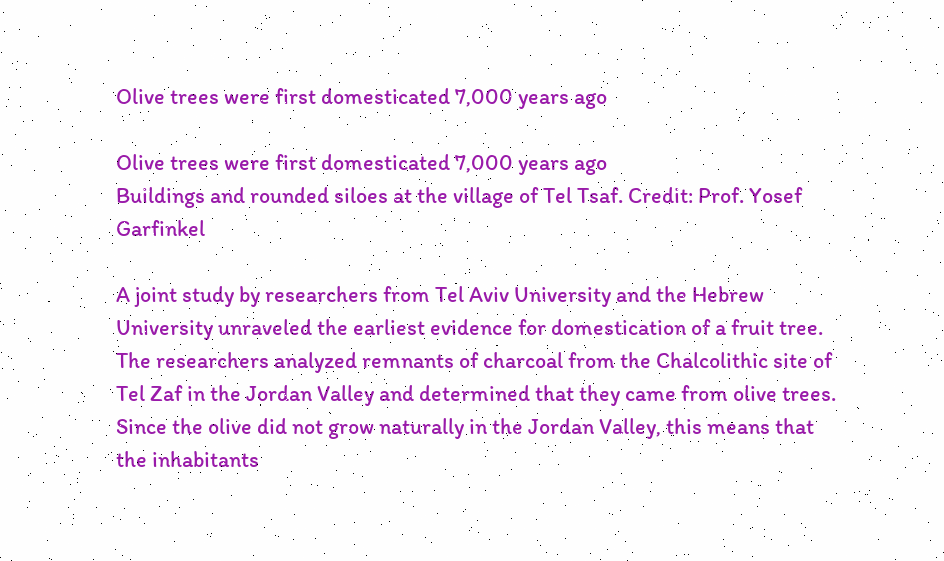Olive trees were first domesticated 7,000 years ago

Olive trees were first domesticated 7,000 years ago
Buildings and rounded siloes at the village of Tel Tsaf. Credit: Prof. Yosef Garfinkel

A joint study by researchers from Tel Aviv University and the Hebrew University unraveled the earliest evidence for domestication of a fruit tree. The researchers analyzed remnants of charcoal from the Chalcolithic site of Tel Zaf in the Jordan Valley and determined that they came from olive trees. Since the olive did not grow naturally in the Jordan Valley, this means that the inhabitants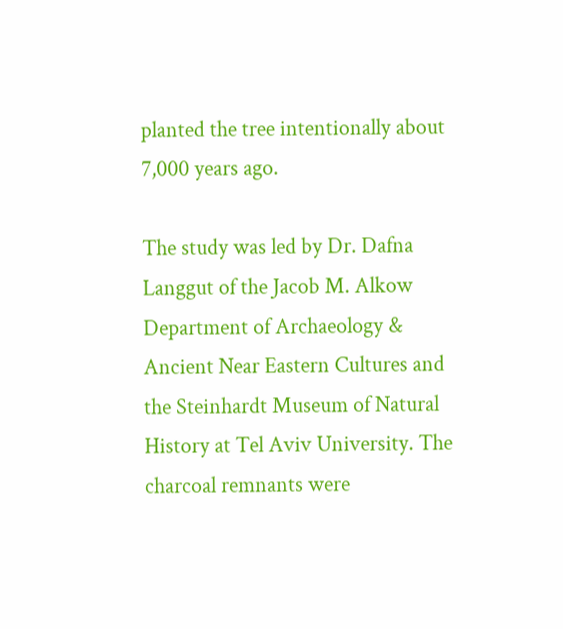planted the tree intentionally about 7,000 years ago.

The study was led by Dr. Dafna Langgut of the Jacob M. Alkow Department of Archaeology & Ancient Near Eastern Cultures and the Steinhardt Museum of Natural History at Tel Aviv University. The charcoal remnants were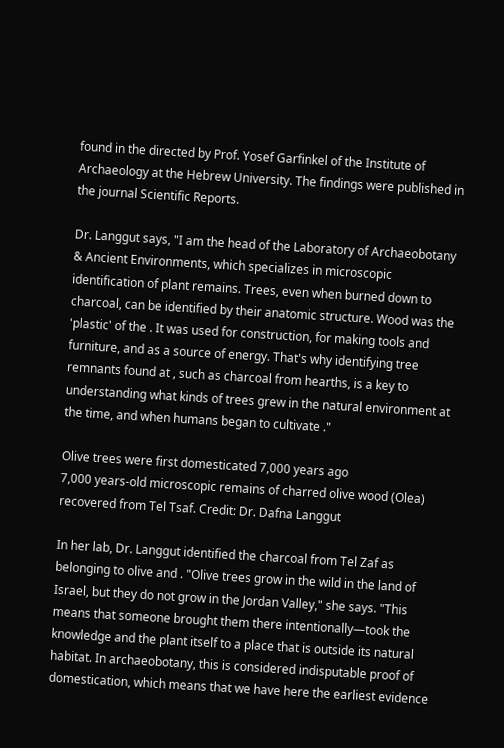found in the directed by Prof. Yosef Garfinkel of the Institute of Archaeology at the Hebrew University. The findings were published in the journal Scientific Reports.

Dr. Langgut says, "I am the head of the Laboratory of Archaeobotany & Ancient Environments, which specializes in microscopic identification of plant remains. Trees, even when burned down to charcoal, can be identified by their anatomic structure. Wood was the 'plastic' of the . It was used for construction, for making tools and furniture, and as a source of energy. That's why identifying tree remnants found at , such as charcoal from hearths, is a key to understanding what kinds of trees grew in the natural environment at the time, and when humans began to cultivate ."

Olive trees were first domesticated 7,000 years ago
7,000 years-old microscopic remains of charred olive wood (Olea) recovered from Tel Tsaf. Credit: Dr. Dafna Langgut

In her lab, Dr. Langgut identified the charcoal from Tel Zaf as belonging to olive and . "Olive trees grow in the wild in the land of Israel, but they do not grow in the Jordan Valley," she says. "This means that someone brought them there intentionally—took the knowledge and the plant itself to a place that is outside its natural habitat. In archaeobotany, this is considered indisputable proof of domestication, which means that we have here the earliest evidence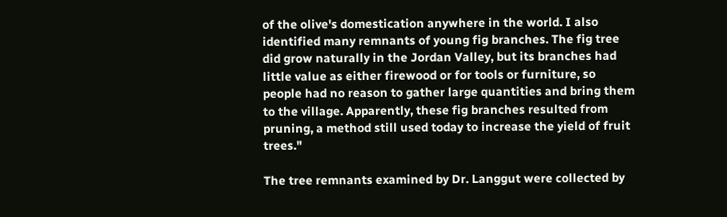of the olive's domestication anywhere in the world. I also identified many remnants of young fig branches. The fig tree did grow naturally in the Jordan Valley, but its branches had little value as either firewood or for tools or furniture, so people had no reason to gather large quantities and bring them to the village. Apparently, these fig branches resulted from pruning, a method still used today to increase the yield of fruit trees."

The tree remnants examined by Dr. Langgut were collected by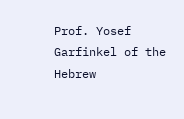Prof. Yosef Garfinkel of the Hebrew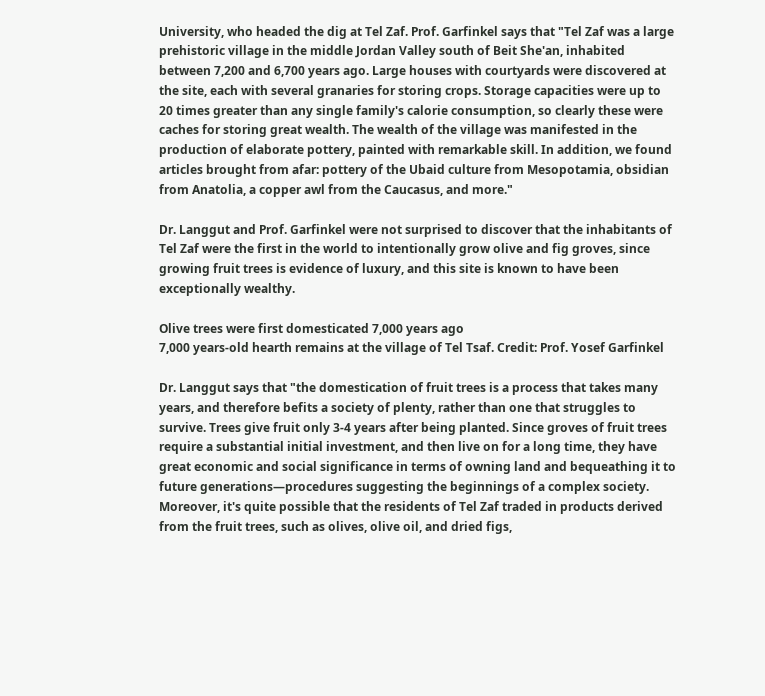University, who headed the dig at Tel Zaf. Prof. Garfinkel says that "Tel Zaf was a large prehistoric village in the middle Jordan Valley south of Beit She'an, inhabited between 7,200 and 6,700 years ago. Large houses with courtyards were discovered at the site, each with several granaries for storing crops. Storage capacities were up to 20 times greater than any single family's calorie consumption, so clearly these were caches for storing great wealth. The wealth of the village was manifested in the production of elaborate pottery, painted with remarkable skill. In addition, we found articles brought from afar: pottery of the Ubaid culture from Mesopotamia, obsidian from Anatolia, a copper awl from the Caucasus, and more."

Dr. Langgut and Prof. Garfinkel were not surprised to discover that the inhabitants of Tel Zaf were the first in the world to intentionally grow olive and fig groves, since growing fruit trees is evidence of luxury, and this site is known to have been exceptionally wealthy.

Olive trees were first domesticated 7,000 years ago
7,000 years-old hearth remains at the village of Tel Tsaf. Credit: Prof. Yosef Garfinkel

Dr. Langgut says that "the domestication of fruit trees is a process that takes many years, and therefore befits a society of plenty, rather than one that struggles to survive. Trees give fruit only 3-4 years after being planted. Since groves of fruit trees require a substantial initial investment, and then live on for a long time, they have great economic and social significance in terms of owning land and bequeathing it to future generations—procedures suggesting the beginnings of a complex society. Moreover, it's quite possible that the residents of Tel Zaf traded in products derived from the fruit trees, such as olives, olive oil, and dried figs,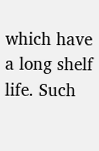which have a long shelf life. Such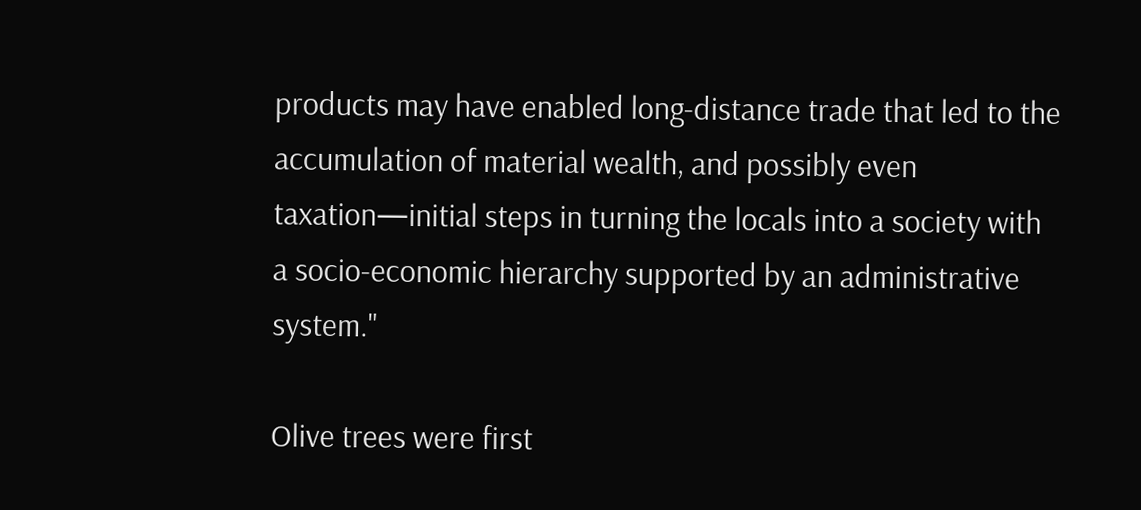products may have enabled long-distance trade that led to the accumulation of material wealth, and possibly even taxation—initial steps in turning the locals into a society with a socio-economic hierarchy supported by an administrative system."

Olive trees were first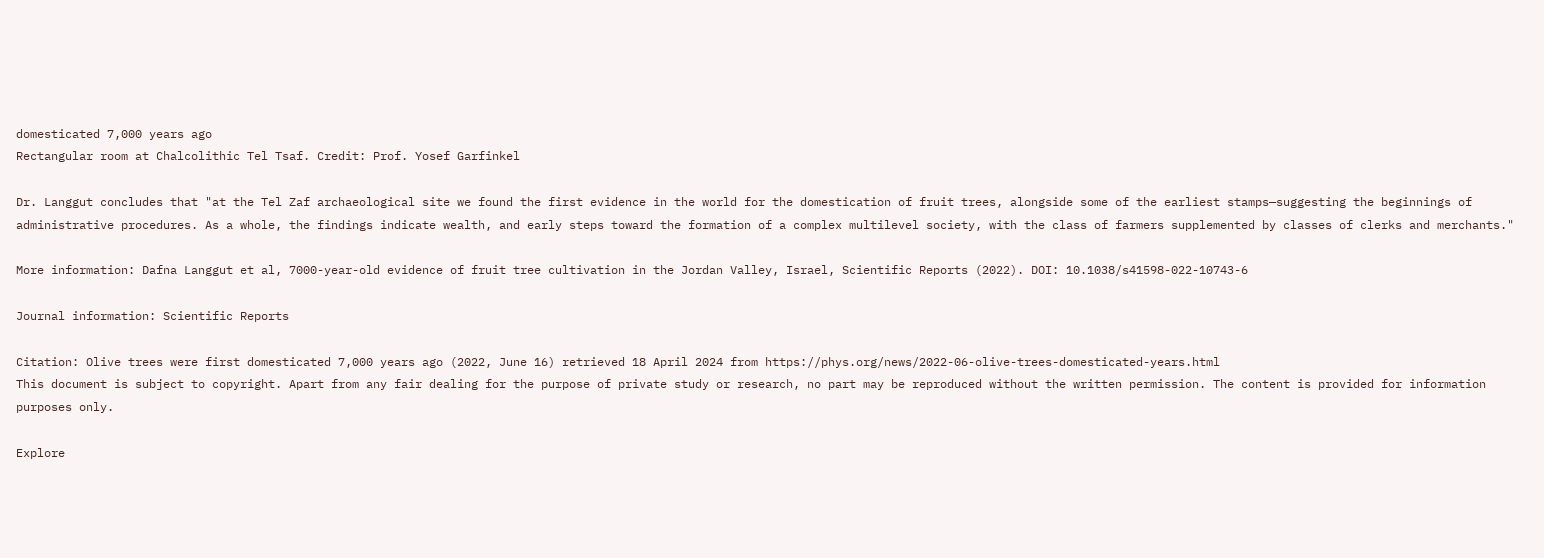domesticated 7,000 years ago
Rectangular room at Chalcolithic Tel Tsaf. Credit: Prof. Yosef Garfinkel

Dr. Langgut concludes that "at the Tel Zaf archaeological site we found the first evidence in the world for the domestication of fruit trees, alongside some of the earliest stamps—suggesting the beginnings of administrative procedures. As a whole, the findings indicate wealth, and early steps toward the formation of a complex multilevel society, with the class of farmers supplemented by classes of clerks and merchants."

More information: Dafna Langgut et al, 7000-year-old evidence of fruit tree cultivation in the Jordan Valley, Israel, Scientific Reports (2022). DOI: 10.1038/s41598-022-10743-6

Journal information: Scientific Reports

Citation: Olive trees were first domesticated 7,000 years ago (2022, June 16) retrieved 18 April 2024 from https://phys.org/news/2022-06-olive-trees-domesticated-years.html
This document is subject to copyright. Apart from any fair dealing for the purpose of private study or research, no part may be reproduced without the written permission. The content is provided for information purposes only.

Explore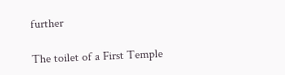further

The toilet of a First Temple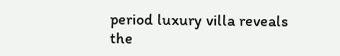period luxury villa reveals the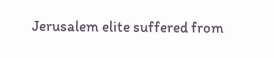Jerusalem elite suffered from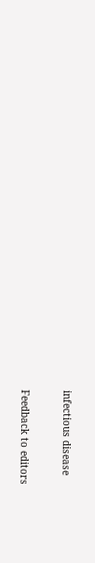infectious disease


Feedback to editors